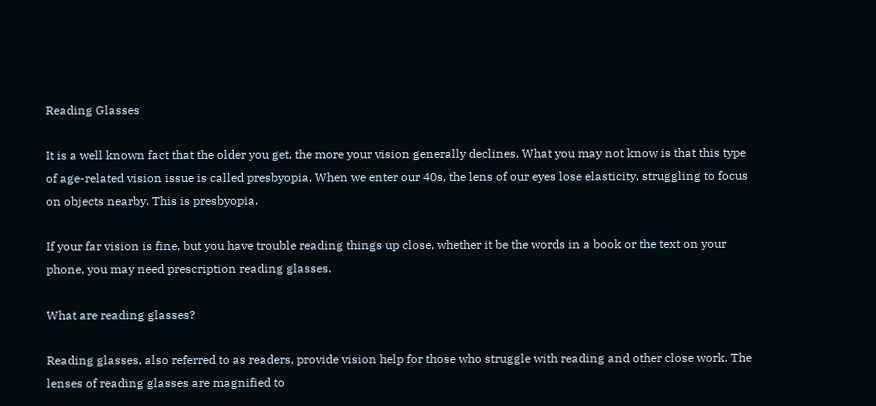Reading Glasses

It is a well known fact that the older you get, the more your vision generally declines. What you may not know is that this type of age-related vision issue is called presbyopia. When we enter our 40s, the lens of our eyes lose elasticity, struggling to focus on objects nearby. This is presbyopia.

If your far vision is fine, but you have trouble reading things up close, whether it be the words in a book or the text on your phone, you may need prescription reading glasses.

What are reading glasses?

Reading glasses, also referred to as readers, provide vision help for those who struggle with reading and other close work. The lenses of reading glasses are magnified to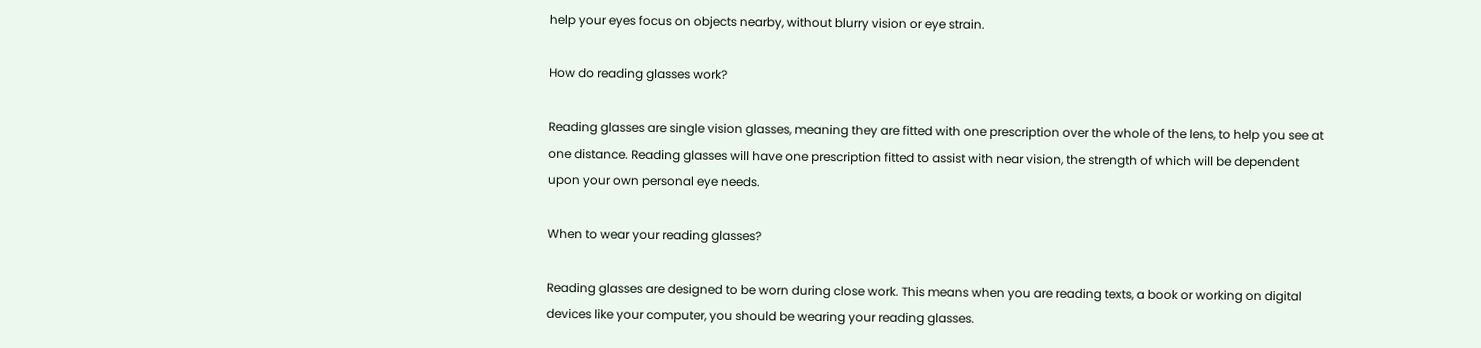help your eyes focus on objects nearby, without blurry vision or eye strain.

How do reading glasses work?

Reading glasses are single vision glasses, meaning they are fitted with one prescription over the whole of the lens, to help you see at one distance. Reading glasses will have one prescription fitted to assist with near vision, the strength of which will be dependent upon your own personal eye needs.

When to wear your reading glasses?

Reading glasses are designed to be worn during close work. This means when you are reading texts, a book or working on digital devices like your computer, you should be wearing your reading glasses.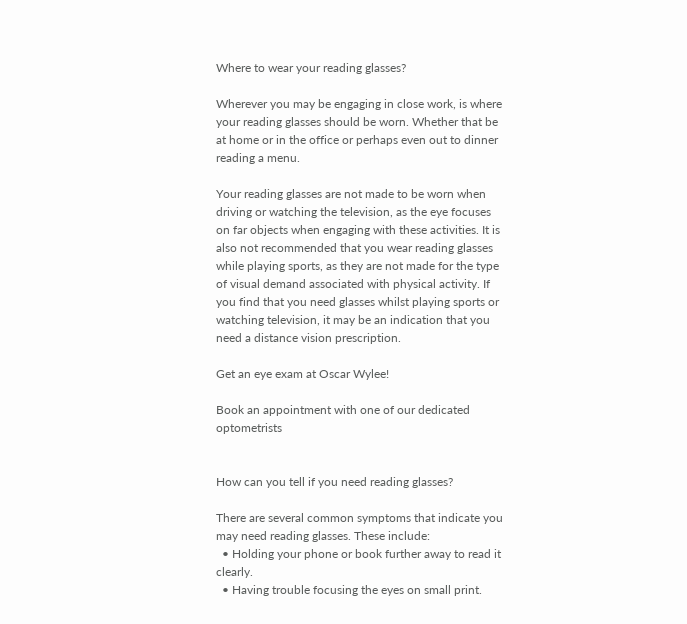Where to wear your reading glasses?

Wherever you may be engaging in close work, is where your reading glasses should be worn. Whether that be at home or in the office or perhaps even out to dinner reading a menu.

Your reading glasses are not made to be worn when driving or watching the television, as the eye focuses on far objects when engaging with these activities. It is also not recommended that you wear reading glasses while playing sports, as they are not made for the type of visual demand associated with physical activity. If you find that you need glasses whilst playing sports or watching television, it may be an indication that you need a distance vision prescription.

Get an eye exam at Oscar Wylee!

Book an appointment with one of our dedicated optometrists


How can you tell if you need reading glasses?

There are several common symptoms that indicate you may need reading glasses. These include:
  • Holding your phone or book further away to read it clearly.
  • Having trouble focusing the eyes on small print.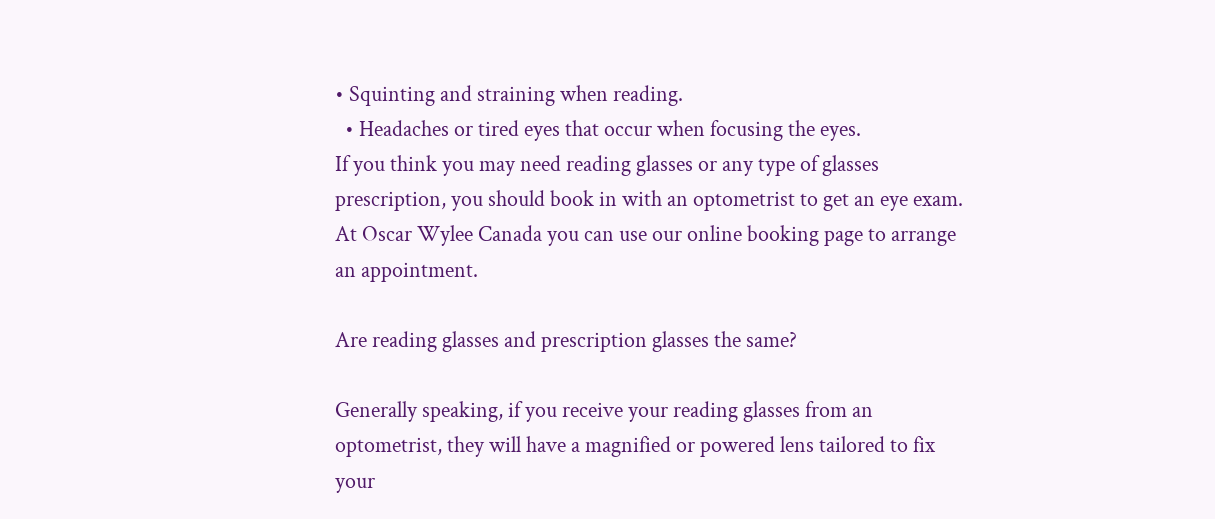• Squinting and straining when reading.
  • Headaches or tired eyes that occur when focusing the eyes.
If you think you may need reading glasses or any type of glasses prescription, you should book in with an optometrist to get an eye exam. At Oscar Wylee Canada you can use our online booking page to arrange an appointment.

Are reading glasses and prescription glasses the same?

Generally speaking, if you receive your reading glasses from an optometrist, they will have a magnified or powered lens tailored to fix your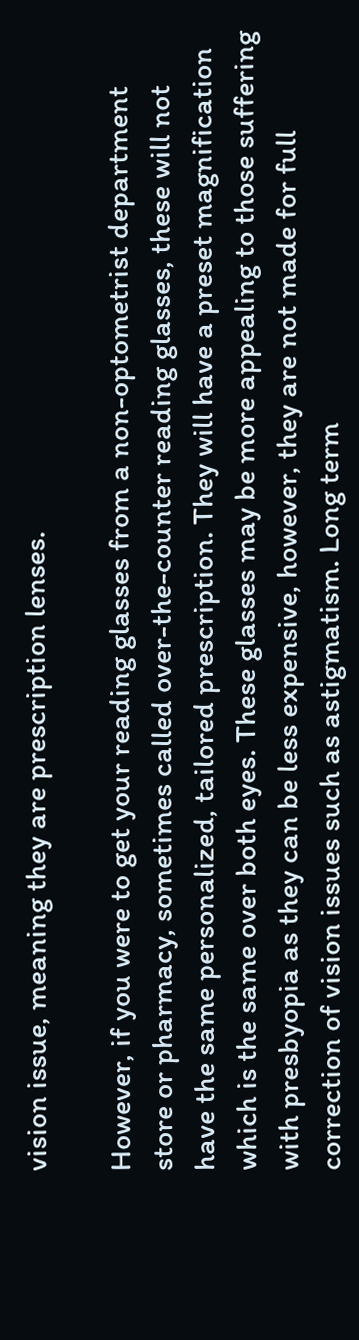vision issue, meaning they are prescription lenses.

However, if you were to get your reading glasses from a non-optometrist department store or pharmacy, sometimes called over-the-counter reading glasses, these will not have the same personalized, tailored prescription. They will have a preset magnification which is the same over both eyes. These glasses may be more appealing to those suffering with presbyopia as they can be less expensive, however, they are not made for full correction of vision issues such as astigmatism. Long term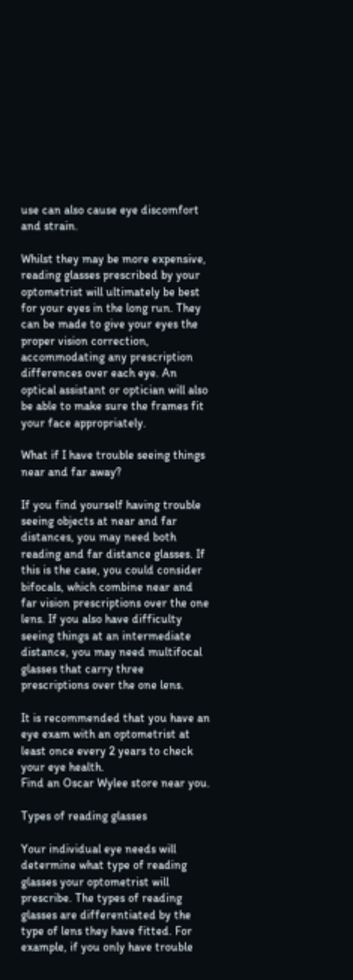use can also cause eye discomfort and strain.

Whilst they may be more expensive, reading glasses prescribed by your optometrist will ultimately be best for your eyes in the long run. They can be made to give your eyes the proper vision correction, accommodating any prescription differences over each eye. An optical assistant or optician will also be able to make sure the frames fit your face appropriately.

What if I have trouble seeing things near and far away?

If you find yourself having trouble seeing objects at near and far distances, you may need both reading and far distance glasses. If this is the case, you could consider bifocals, which combine near and far vision prescriptions over the one lens. If you also have difficulty seeing things at an intermediate distance, you may need multifocal glasses that carry three prescriptions over the one lens.

It is recommended that you have an eye exam with an optometrist at least once every 2 years to check your eye health.
Find an Oscar Wylee store near you.

Types of reading glasses

Your individual eye needs will determine what type of reading glasses your optometrist will prescribe. The types of reading glasses are differentiated by the type of lens they have fitted. For example, if you only have trouble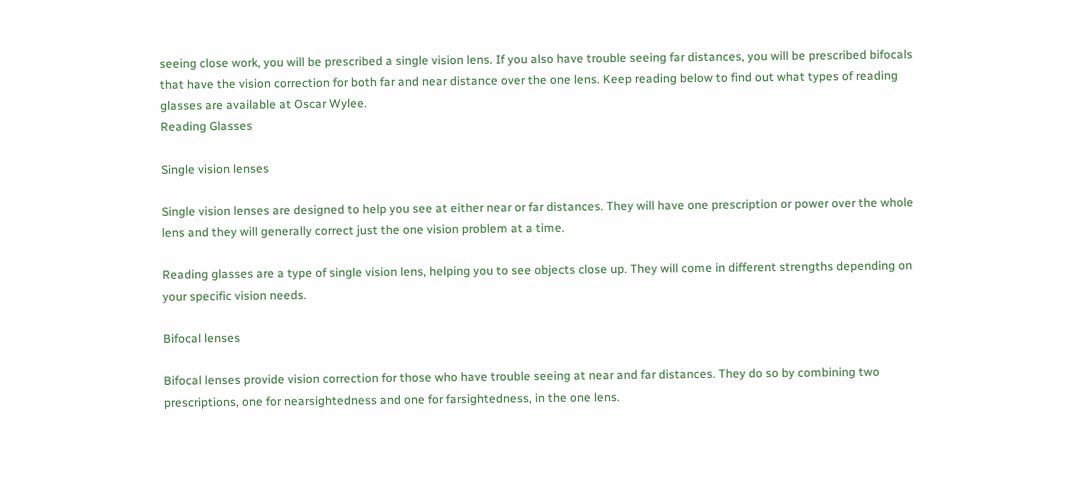seeing close work, you will be prescribed a single vision lens. If you also have trouble seeing far distances, you will be prescribed bifocals that have the vision correction for both far and near distance over the one lens. Keep reading below to find out what types of reading glasses are available at Oscar Wylee.
Reading Glasses

Single vision lenses

Single vision lenses are designed to help you see at either near or far distances. They will have one prescription or power over the whole lens and they will generally correct just the one vision problem at a time.

Reading glasses are a type of single vision lens, helping you to see objects close up. They will come in different strengths depending on your specific vision needs.

Bifocal lenses

Bifocal lenses provide vision correction for those who have trouble seeing at near and far distances. They do so by combining two prescriptions, one for nearsightedness and one for farsightedness, in the one lens.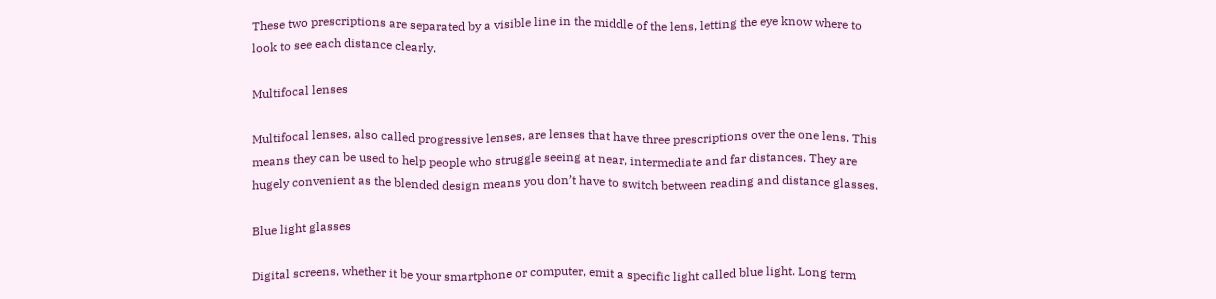These two prescriptions are separated by a visible line in the middle of the lens, letting the eye know where to look to see each distance clearly.

Multifocal lenses

Multifocal lenses, also called progressive lenses, are lenses that have three prescriptions over the one lens. This means they can be used to help people who struggle seeing at near, intermediate and far distances. They are hugely convenient as the blended design means you don’t have to switch between reading and distance glasses.

Blue light glasses

Digital screens, whether it be your smartphone or computer, emit a specific light called blue light. Long term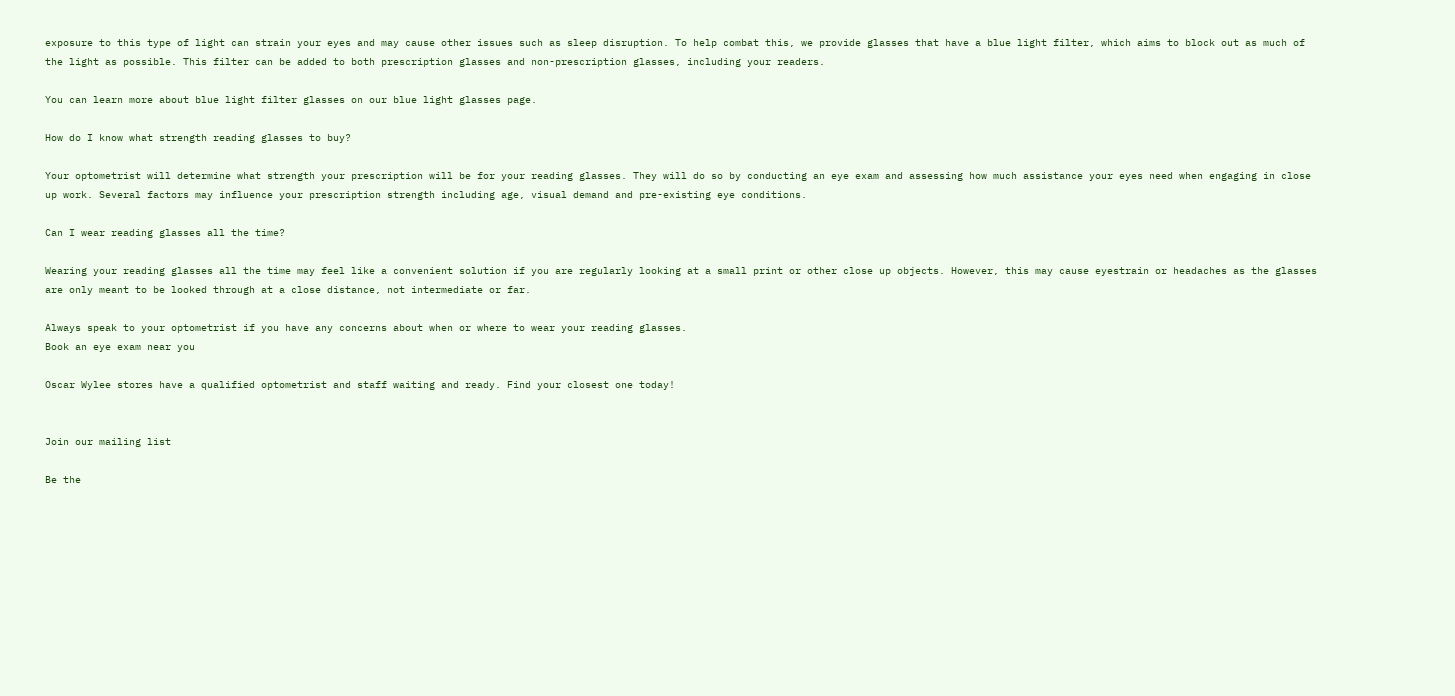exposure to this type of light can strain your eyes and may cause other issues such as sleep disruption. To help combat this, we provide glasses that have a blue light filter, which aims to block out as much of the light as possible. This filter can be added to both prescription glasses and non-prescription glasses, including your readers.

You can learn more about blue light filter glasses on our blue light glasses page.

How do I know what strength reading glasses to buy?

Your optometrist will determine what strength your prescription will be for your reading glasses. They will do so by conducting an eye exam and assessing how much assistance your eyes need when engaging in close up work. Several factors may influence your prescription strength including age, visual demand and pre-existing eye conditions.

Can I wear reading glasses all the time?

Wearing your reading glasses all the time may feel like a convenient solution if you are regularly looking at a small print or other close up objects. However, this may cause eyestrain or headaches as the glasses are only meant to be looked through at a close distance, not intermediate or far.

Always speak to your optometrist if you have any concerns about when or where to wear your reading glasses.
Book an eye exam near you

Oscar Wylee stores have a qualified optometrist and staff waiting and ready. Find your closest one today!


Join our mailing list

Be the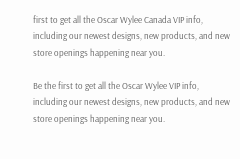first to get all the Oscar Wylee Canada VIP info, including our newest designs, new products, and new store openings happening near you.

Be the first to get all the Oscar Wylee VIP info, including our newest designs, new products, and new store openings happening near you.